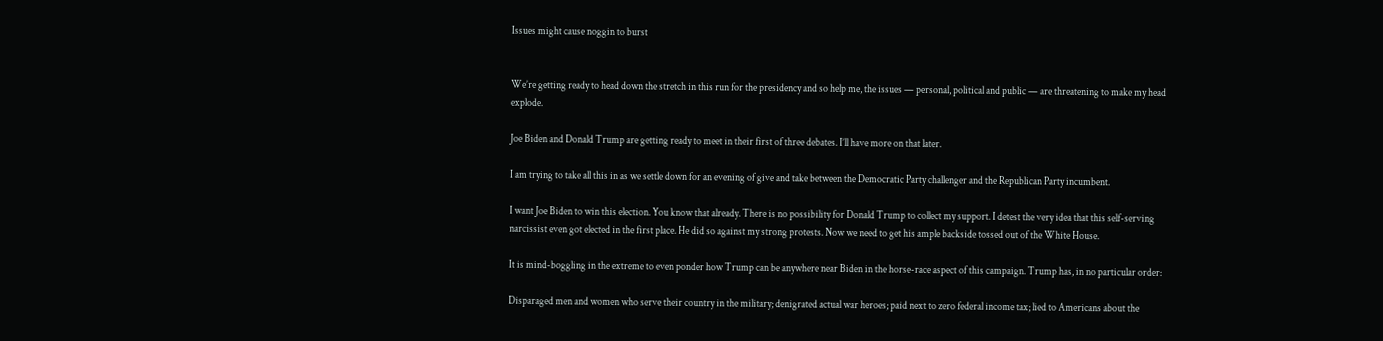Issues might cause noggin to burst


We’re getting ready to head down the stretch in this run for the presidency and so help me, the issues — personal, political and public — are threatening to make my head explode.

Joe Biden and Donald Trump are getting ready to meet in their first of three debates. I’ll have more on that later.

I am trying to take all this in as we settle down for an evening of give and take between the Democratic Party challenger and the Republican Party incumbent.

I want Joe Biden to win this election. You know that already. There is no possibility for Donald Trump to collect my support. I detest the very idea that this self-serving narcissist even got elected in the first place. He did so against my strong protests. Now we need to get his ample backside tossed out of the White House.

It is mind-boggling in the extreme to even ponder how Trump can be anywhere near Biden in the horse-race aspect of this campaign. Trump has, in no particular order:

Disparaged men and women who serve their country in the military; denigrated actual war heroes; paid next to zero federal income tax; lied to Americans about the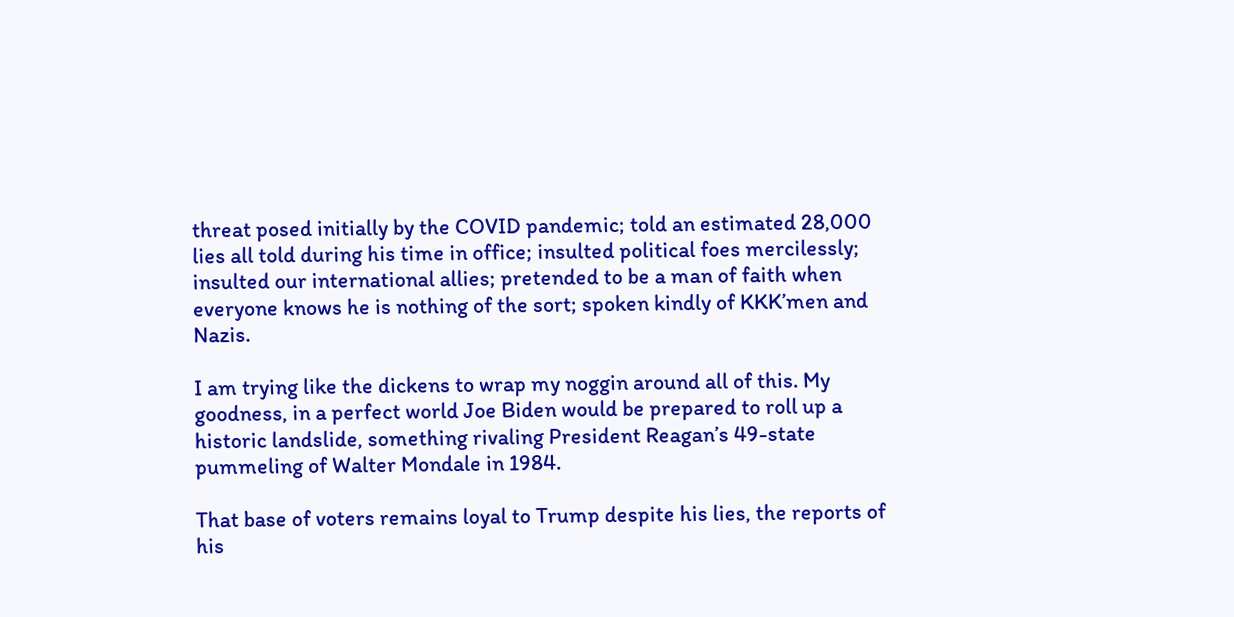threat posed initially by the COVID pandemic; told an estimated 28,000 lies all told during his time in office; insulted political foes mercilessly; insulted our international allies; pretended to be a man of faith when everyone knows he is nothing of the sort; spoken kindly of KKK’men and Nazis.

I am trying like the dickens to wrap my noggin around all of this. My goodness, in a perfect world Joe Biden would be prepared to roll up a historic landslide, something rivaling President Reagan’s 49-state pummeling of Walter Mondale in 1984.

That base of voters remains loyal to Trump despite his lies, the reports of his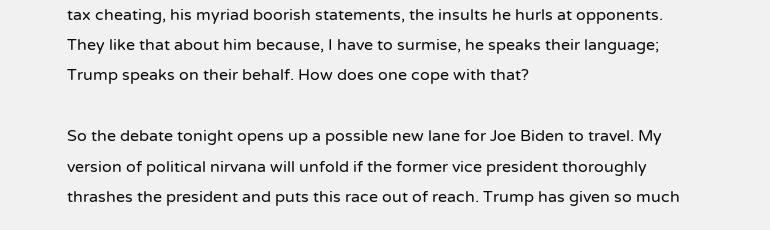tax cheating, his myriad boorish statements, the insults he hurls at opponents. They like that about him because, I have to surmise, he speaks their language; Trump speaks on their behalf. How does one cope with that?

So the debate tonight opens up a possible new lane for Joe Biden to travel. My version of political nirvana will unfold if the former vice president thoroughly thrashes the president and puts this race out of reach. Trump has given so much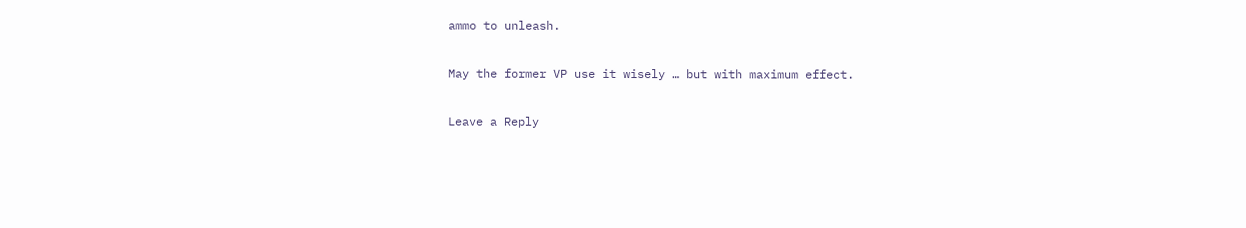ammo to unleash.

May the former VP use it wisely … but with maximum effect.

Leave a Reply